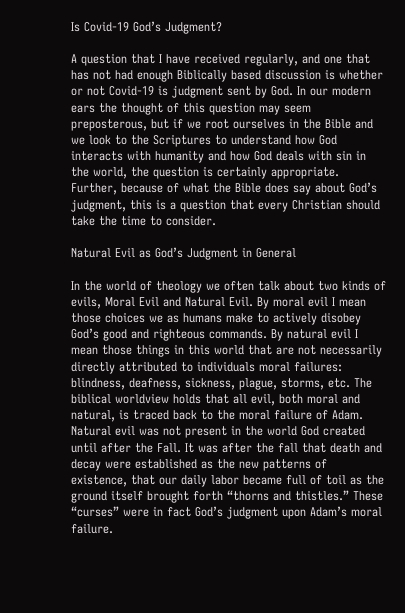Is Covid-19 God’s Judgment?

A question that I have received regularly, and one that has not had enough Biblically based discussion is whether or not Covid-19 is judgment sent by God. In our modern ears the thought of this question may seem preposterous, but if we root ourselves in the Bible and we look to the Scriptures to understand how God interacts with humanity and how God deals with sin in the world, the question is certainly appropriate. Further, because of what the Bible does say about God’s judgment, this is a question that every Christian should take the time to consider.

Natural Evil as God’s Judgment in General

In the world of theology we often talk about two kinds of evils, Moral Evil and Natural Evil. By moral evil I mean those choices we as humans make to actively disobey God’s good and righteous commands. By natural evil I mean those things in this world that are not necessarily directly attributed to individuals moral failures: blindness, deafness, sickness, plague, storms, etc. The biblical worldview holds that all evil, both moral and natural, is traced back to the moral failure of Adam. Natural evil was not present in the world God created until after the Fall. It was after the fall that death and decay were established as the new patterns of existence, that our daily labor became full of toil as the ground itself brought forth “thorns and thistles.” These “curses” were in fact God’s judgment upon Adam’s moral failure.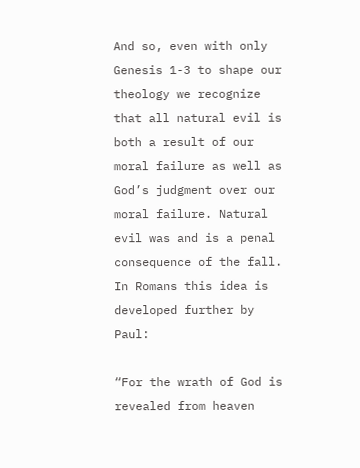And so, even with only Genesis 1-3 to shape our theology we recognize that all natural evil is both a result of our moral failure as well as God’s judgment over our moral failure. Natural evil was and is a penal consequence of the fall. In Romans this idea is developed further by Paul:

“For the wrath of God is revealed from heaven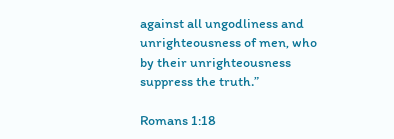against all ungodliness and unrighteousness of men, who by their unrighteousness suppress the truth.”

Romans 1:18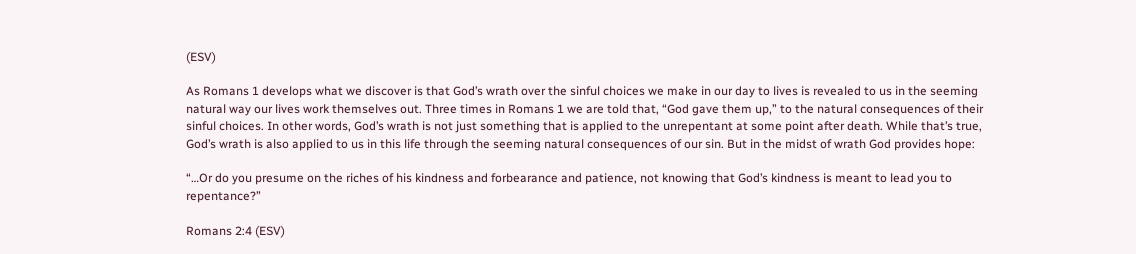(ESV)

As Romans 1 develops what we discover is that God’s wrath over the sinful choices we make in our day to lives is revealed to us in the seeming natural way our lives work themselves out. Three times in Romans 1 we are told that, “God gave them up,” to the natural consequences of their sinful choices. In other words, God’s wrath is not just something that is applied to the unrepentant at some point after death. While that’s true, God’s wrath is also applied to us in this life through the seeming natural consequences of our sin. But in the midst of wrath God provides hope:

“…Or do you presume on the riches of his kindness and forbearance and patience, not knowing that God’s kindness is meant to lead you to repentance?”

Romans 2:4 (ESV)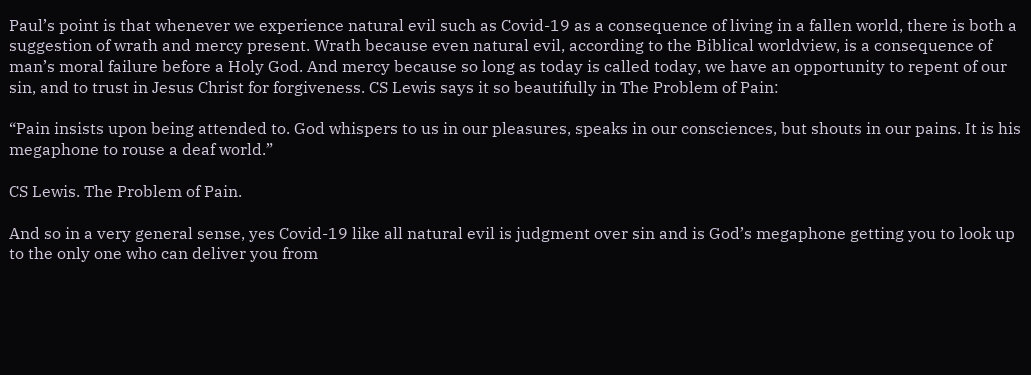Paul’s point is that whenever we experience natural evil such as Covid-19 as a consequence of living in a fallen world, there is both a suggestion of wrath and mercy present. Wrath because even natural evil, according to the Biblical worldview, is a consequence of man’s moral failure before a Holy God. And mercy because so long as today is called today, we have an opportunity to repent of our sin, and to trust in Jesus Christ for forgiveness. CS Lewis says it so beautifully in The Problem of Pain:

“Pain insists upon being attended to. God whispers to us in our pleasures, speaks in our consciences, but shouts in our pains. It is his megaphone to rouse a deaf world.”

CS Lewis. The Problem of Pain.

And so in a very general sense, yes Covid-19 like all natural evil is judgment over sin and is God’s megaphone getting you to look up to the only one who can deliver you from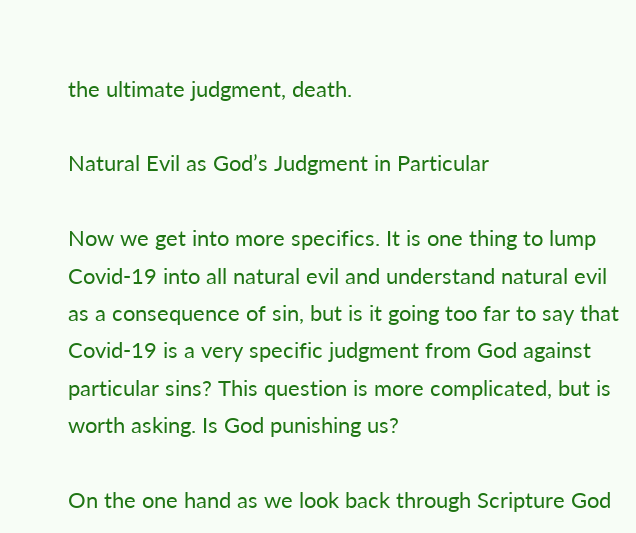the ultimate judgment, death.

Natural Evil as God’s Judgment in Particular

Now we get into more specifics. It is one thing to lump Covid-19 into all natural evil and understand natural evil as a consequence of sin, but is it going too far to say that Covid-19 is a very specific judgment from God against particular sins? This question is more complicated, but is worth asking. Is God punishing us?

On the one hand as we look back through Scripture God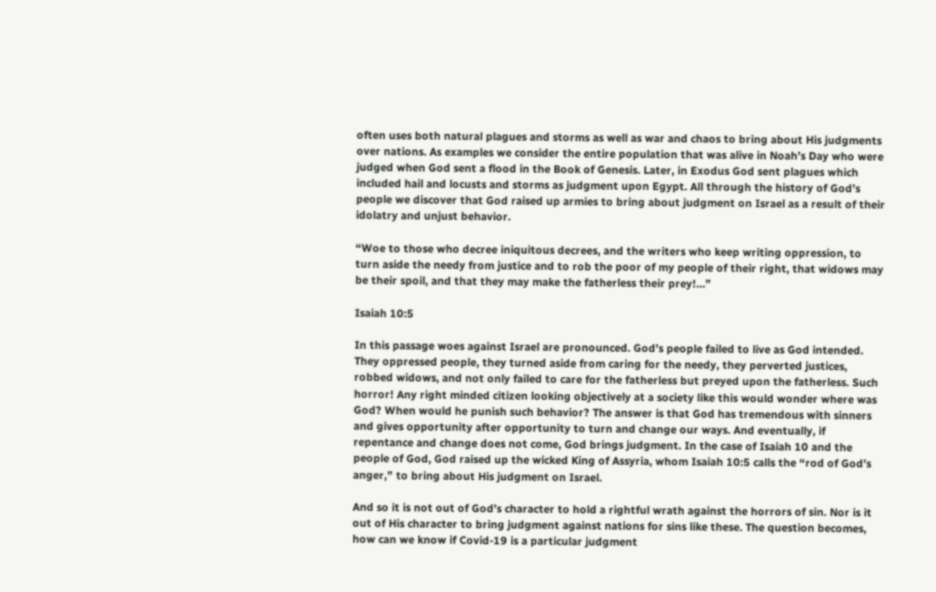often uses both natural plagues and storms as well as war and chaos to bring about His judgments over nations. As examples we consider the entire population that was alive in Noah’s Day who were judged when God sent a flood in the Book of Genesis. Later, in Exodus God sent plagues which included hail and locusts and storms as judgment upon Egypt. All through the history of God’s people we discover that God raised up armies to bring about judgment on Israel as a result of their idolatry and unjust behavior.

“Woe to those who decree iniquitous decrees, and the writers who keep writing oppression, to turn aside the needy from justice and to rob the poor of my people of their right, that widows may be their spoil, and that they may make the fatherless their prey!…”

Isaiah 10:5

In this passage woes against Israel are pronounced. God’s people failed to live as God intended. They oppressed people, they turned aside from caring for the needy, they perverted justices, robbed widows, and not only failed to care for the fatherless but preyed upon the fatherless. Such horror! Any right minded citizen looking objectively at a society like this would wonder where was God? When would he punish such behavior? The answer is that God has tremendous with sinners and gives opportunity after opportunity to turn and change our ways. And eventually, if repentance and change does not come, God brings judgment. In the case of Isaiah 10 and the people of God, God raised up the wicked King of Assyria, whom Isaiah 10:5 calls the “rod of God’s anger,” to bring about His judgment on Israel.

And so it is not out of God’s character to hold a rightful wrath against the horrors of sin. Nor is it out of His character to bring judgment against nations for sins like these. The question becomes, how can we know if Covid-19 is a particular judgment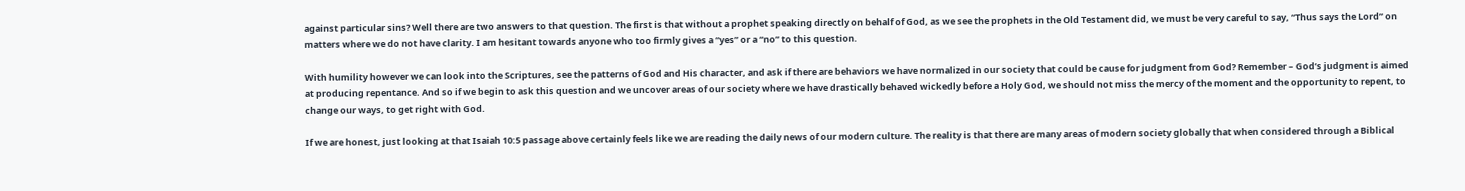against particular sins? Well there are two answers to that question. The first is that without a prophet speaking directly on behalf of God, as we see the prophets in the Old Testament did, we must be very careful to say, “Thus says the Lord” on matters where we do not have clarity. I am hesitant towards anyone who too firmly gives a “yes” or a “no” to this question.

With humility however we can look into the Scriptures, see the patterns of God and His character, and ask if there are behaviors we have normalized in our society that could be cause for judgment from God? Remember – God’s judgment is aimed at producing repentance. And so if we begin to ask this question and we uncover areas of our society where we have drastically behaved wickedly before a Holy God, we should not miss the mercy of the moment and the opportunity to repent, to change our ways, to get right with God.

If we are honest, just looking at that Isaiah 10:5 passage above certainly feels like we are reading the daily news of our modern culture. The reality is that there are many areas of modern society globally that when considered through a Biblical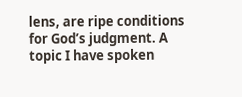lens, are ripe conditions for God’s judgment. A topic I have spoken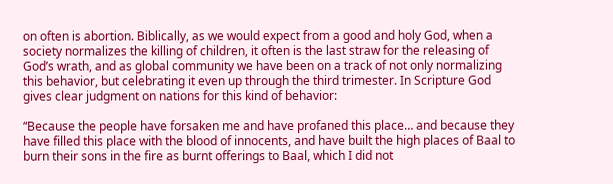on often is abortion. Biblically, as we would expect from a good and holy God, when a society normalizes the killing of children, it often is the last straw for the releasing of God’s wrath, and as global community we have been on a track of not only normalizing this behavior, but celebrating it even up through the third trimester. In Scripture God gives clear judgment on nations for this kind of behavior:

“Because the people have forsaken me and have profaned this place… and because they have filled this place with the blood of innocents, and have built the high places of Baal to burn their sons in the fire as burnt offerings to Baal, which I did not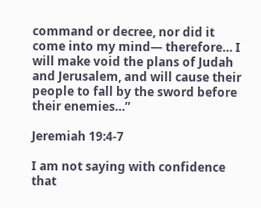command or decree, nor did it come into my mind— therefore… I will make void the plans of Judah and Jerusalem, and will cause their people to fall by the sword before their enemies…”

Jeremiah 19:4-7

I am not saying with confidence that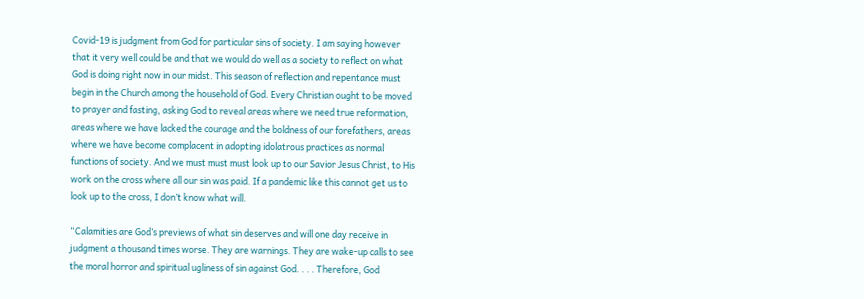Covid-19 is judgment from God for particular sins of society. I am saying however that it very well could be and that we would do well as a society to reflect on what God is doing right now in our midst. This season of reflection and repentance must begin in the Church among the household of God. Every Christian ought to be moved to prayer and fasting, asking God to reveal areas where we need true reformation, areas where we have lacked the courage and the boldness of our forefathers, areas where we have become complacent in adopting idolatrous practices as normal functions of society. And we must must must look up to our Savior Jesus Christ, to His work on the cross where all our sin was paid. If a pandemic like this cannot get us to look up to the cross, I don’t know what will.

“Calamities are God’s previews of what sin deserves and will one day receive in judgment a thousand times worse. They are warnings. They are wake-up calls to see the moral horror and spiritual ugliness of sin against God. . . . Therefore, God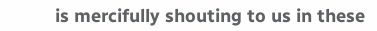is mercifully shouting to us in these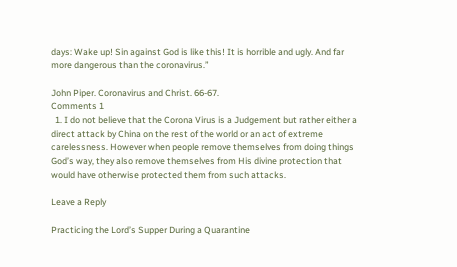days: Wake up! Sin against God is like this! It is horrible and ugly. And far more dangerous than the coronavirus.”

John Piper. Coronavirus and Christ. 66-67.
Comments 1
  1. I do not believe that the Corona Virus is a Judgement but rather either a direct attack by China on the rest of the world or an act of extreme carelessness. However when people remove themselves from doing things God’s way, they also remove themselves from His divine protection that would have otherwise protected them from such attacks.

Leave a Reply

Practicing the Lord’s Supper During a Quarantine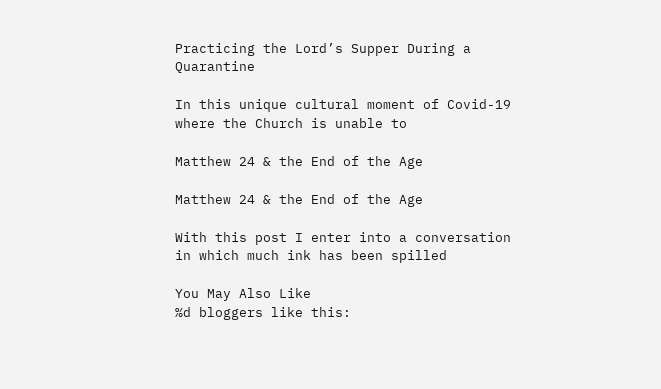Practicing the Lord’s Supper During a Quarantine

In this unique cultural moment of Covid-19 where the Church is unable to

Matthew 24 & the End of the Age

Matthew 24 & the End of the Age

With this post I enter into a conversation in which much ink has been spilled

You May Also Like
%d bloggers like this: